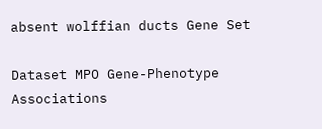absent wolffian ducts Gene Set

Dataset MPO Gene-Phenotype Associations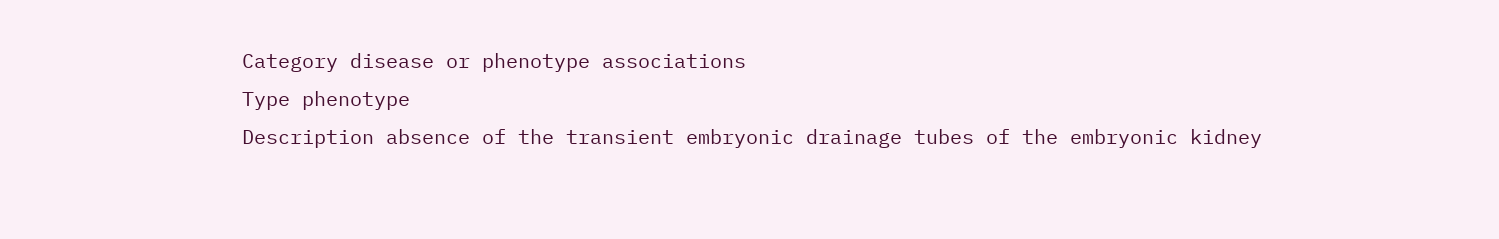Category disease or phenotype associations
Type phenotype
Description absence of the transient embryonic drainage tubes of the embryonic kidney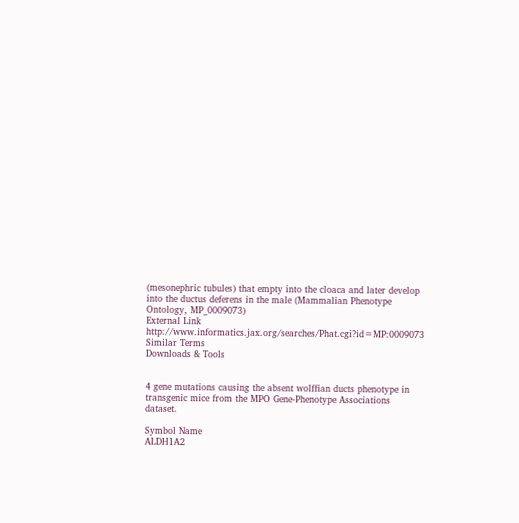(mesonephric tubules) that empty into the cloaca and later develop into the ductus deferens in the male (Mammalian Phenotype Ontology, MP_0009073)
External Link http://www.informatics.jax.org/searches/Phat.cgi?id=MP:0009073
Similar Terms
Downloads & Tools


4 gene mutations causing the absent wolffian ducts phenotype in transgenic mice from the MPO Gene-Phenotype Associations dataset.

Symbol Name
ALDH1A2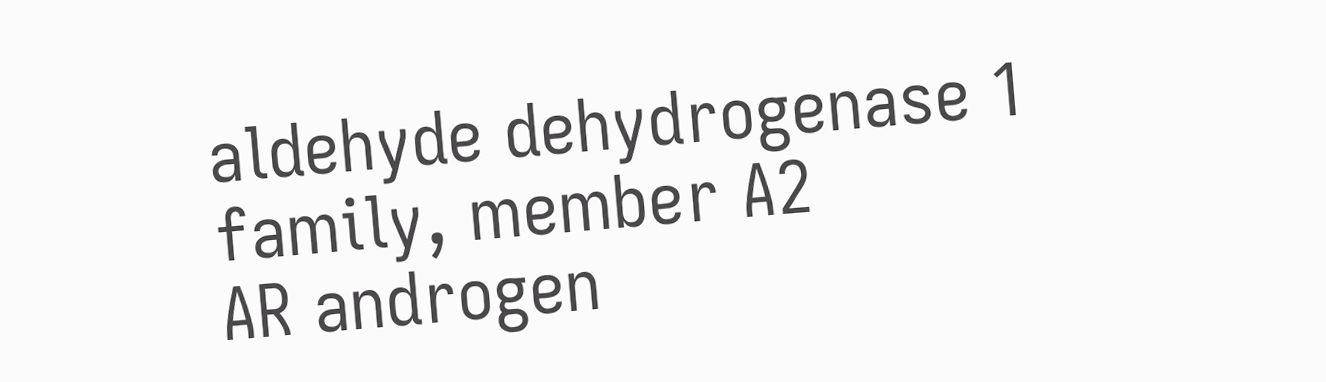aldehyde dehydrogenase 1 family, member A2
AR androgen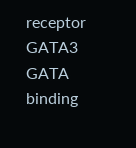receptor
GATA3 GATA binding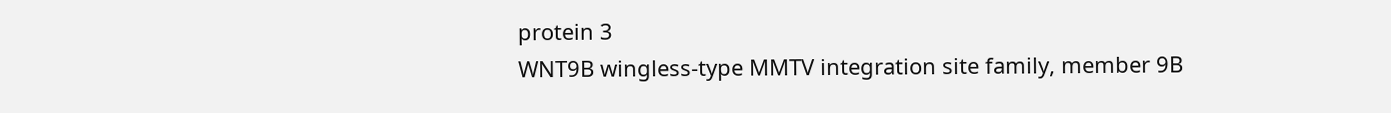protein 3
WNT9B wingless-type MMTV integration site family, member 9B